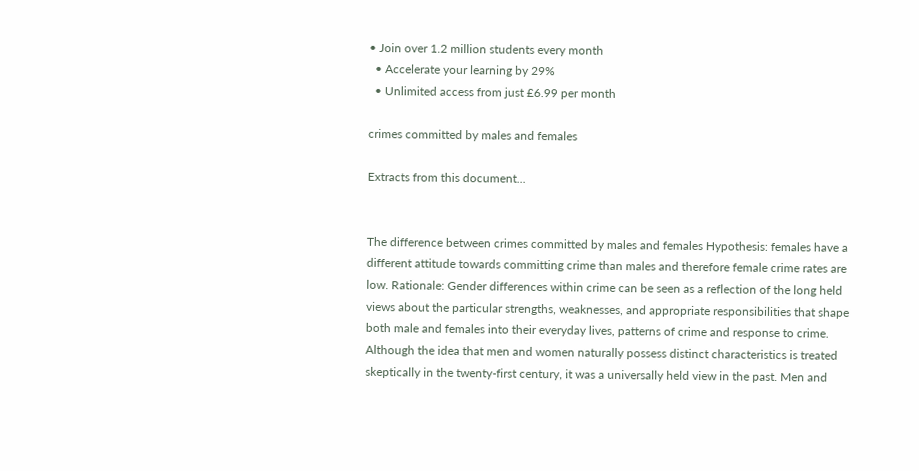• Join over 1.2 million students every month
  • Accelerate your learning by 29%
  • Unlimited access from just £6.99 per month

crimes committed by males and females

Extracts from this document...


The difference between crimes committed by males and females Hypothesis: females have a different attitude towards committing crime than males and therefore female crime rates are low. Rationale: Gender differences within crime can be seen as a reflection of the long held views about the particular strengths, weaknesses, and appropriate responsibilities that shape both male and females into their everyday lives, patterns of crime and response to crime. Although the idea that men and women naturally possess distinct characteristics is treated skeptically in the twenty-first century, it was a universally held view in the past. Men and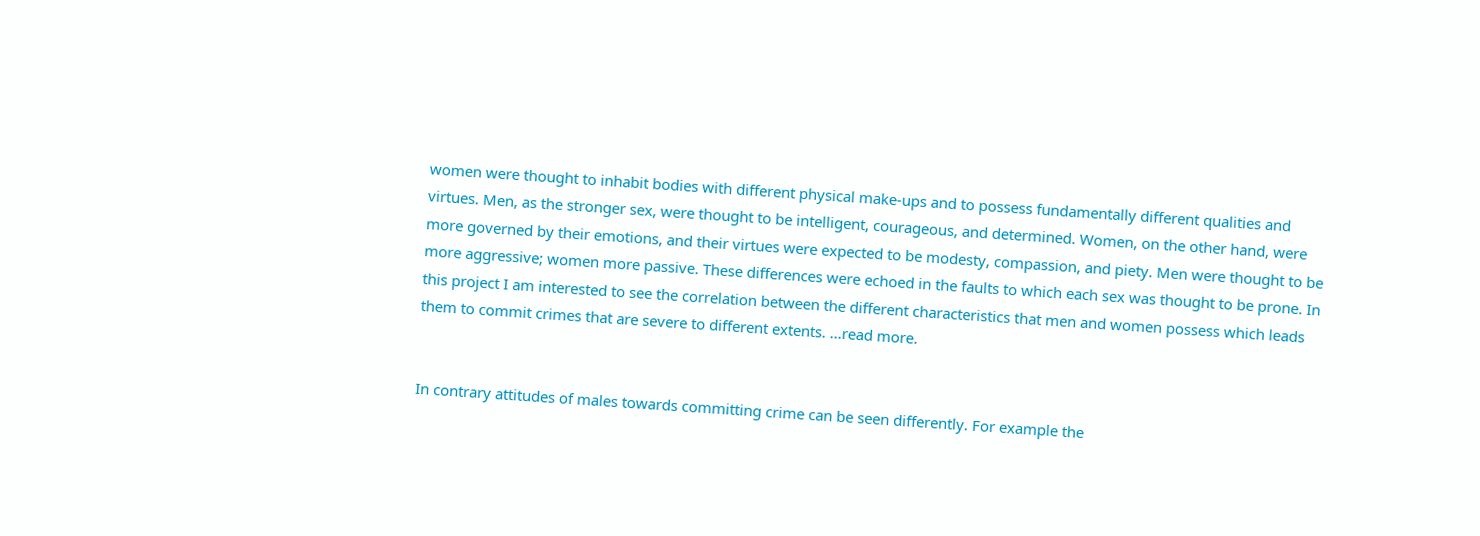women were thought to inhabit bodies with different physical make-ups and to possess fundamentally different qualities and virtues. Men, as the stronger sex, were thought to be intelligent, courageous, and determined. Women, on the other hand, were more governed by their emotions, and their virtues were expected to be modesty, compassion, and piety. Men were thought to be more aggressive; women more passive. These differences were echoed in the faults to which each sex was thought to be prone. In this project I am interested to see the correlation between the different characteristics that men and women possess which leads them to commit crimes that are severe to different extents. ...read more.


In contrary attitudes of males towards committing crime can be seen differently. For example the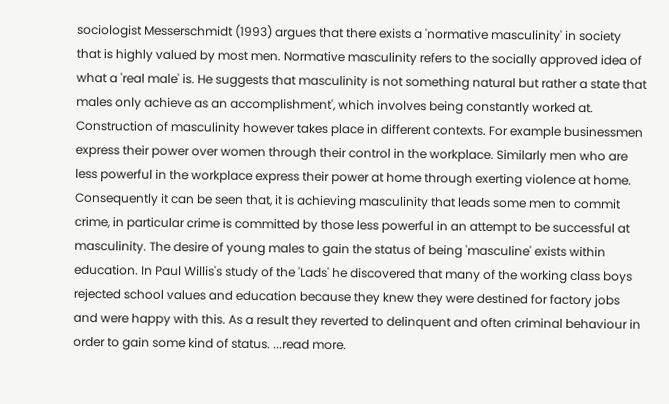sociologist Messerschmidt (1993) argues that there exists a 'normative masculinity' in society that is highly valued by most men. Normative masculinity refers to the socially approved idea of what a 'real male' is. He suggests that masculinity is not something natural but rather a state that males only achieve as an accomplishment', which involves being constantly worked at. Construction of masculinity however takes place in different contexts. For example businessmen express their power over women through their control in the workplace. Similarly men who are less powerful in the workplace express their power at home through exerting violence at home. Consequently it can be seen that, it is achieving masculinity that leads some men to commit crime, in particular crime is committed by those less powerful in an attempt to be successful at masculinity. The desire of young males to gain the status of being 'masculine' exists within education. In Paul Willis's study of the 'Lads' he discovered that many of the working class boys rejected school values and education because they knew they were destined for factory jobs and were happy with this. As a result they reverted to delinquent and often criminal behaviour in order to gain some kind of status. ...read more.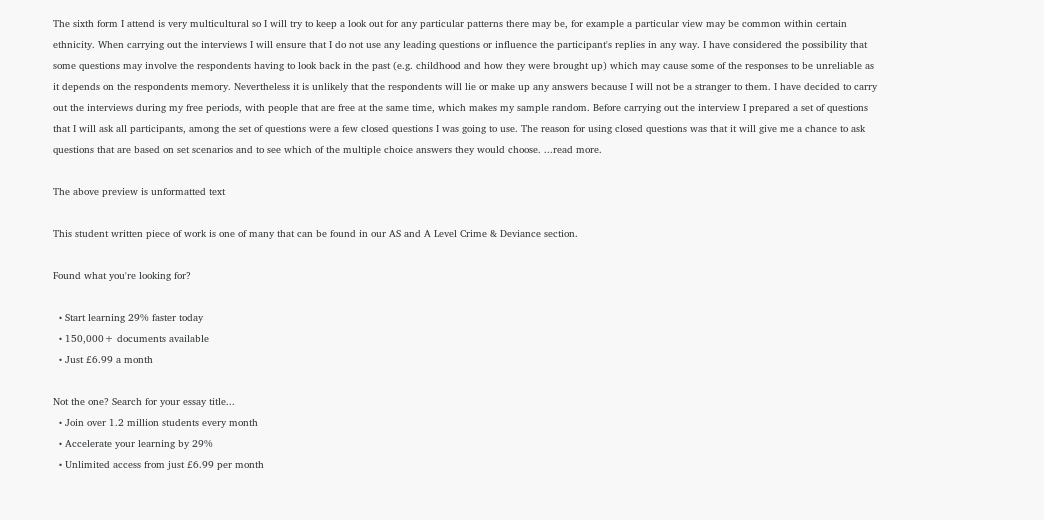The sixth form I attend is very multicultural so I will try to keep a look out for any particular patterns there may be, for example a particular view may be common within certain ethnicity. When carrying out the interviews I will ensure that I do not use any leading questions or influence the participant's replies in any way. I have considered the possibility that some questions may involve the respondents having to look back in the past (e.g. childhood and how they were brought up) which may cause some of the responses to be unreliable as it depends on the respondents memory. Nevertheless it is unlikely that the respondents will lie or make up any answers because I will not be a stranger to them. I have decided to carry out the interviews during my free periods, with people that are free at the same time, which makes my sample random. Before carrying out the interview I prepared a set of questions that I will ask all participants, among the set of questions were a few closed questions I was going to use. The reason for using closed questions was that it will give me a chance to ask questions that are based on set scenarios and to see which of the multiple choice answers they would choose. ...read more.

The above preview is unformatted text

This student written piece of work is one of many that can be found in our AS and A Level Crime & Deviance section.

Found what you're looking for?

  • Start learning 29% faster today
  • 150,000+ documents available
  • Just £6.99 a month

Not the one? Search for your essay title...
  • Join over 1.2 million students every month
  • Accelerate your learning by 29%
  • Unlimited access from just £6.99 per month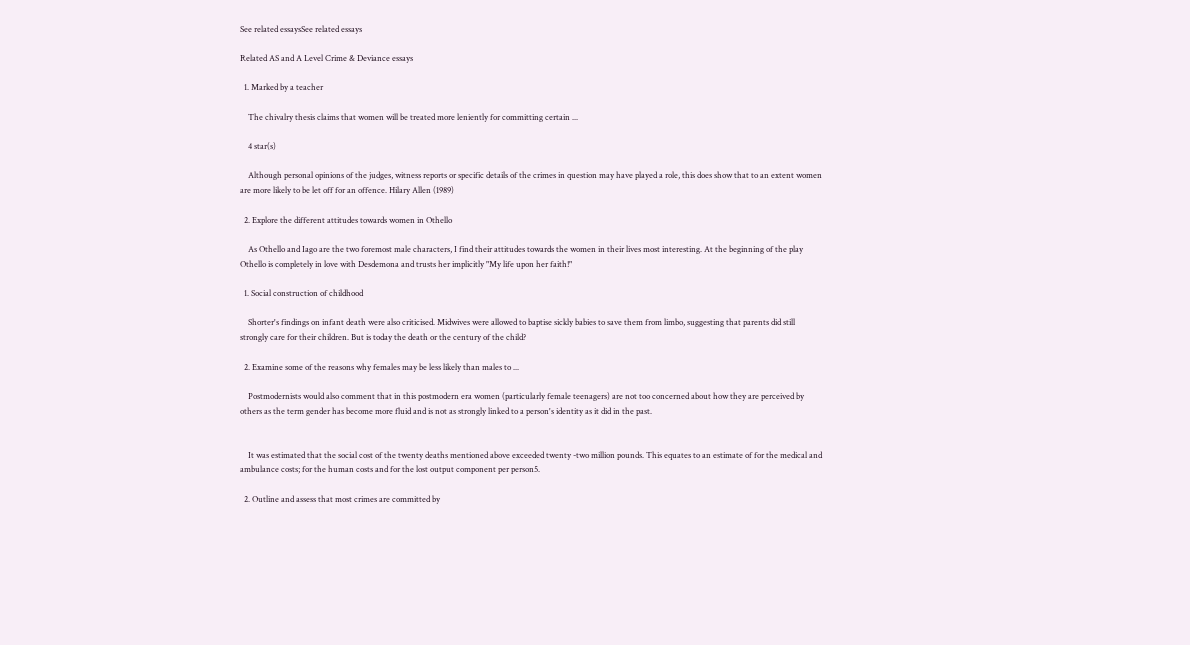See related essaysSee related essays

Related AS and A Level Crime & Deviance essays

  1. Marked by a teacher

    The chivalry thesis claims that women will be treated more leniently for committing certain ...

    4 star(s)

    Although personal opinions of the judges, witness reports or specific details of the crimes in question may have played a role, this does show that to an extent women are more likely to be let off for an offence. Hilary Allen (1989)

  2. Explore the different attitudes towards women in Othello

    As Othello and Iago are the two foremost male characters, I find their attitudes towards the women in their lives most interesting. At the beginning of the play Othello is completely in love with Desdemona and trusts her implicitly "My life upon her faith!"

  1. Social construction of childhood

    Shorter's findings on infant death were also criticised. Midwives were allowed to baptise sickly babies to save them from limbo, suggesting that parents did still strongly care for their children. But is today the death or the century of the child?

  2. Examine some of the reasons why females may be less likely than males to ...

    Postmodernists would also comment that in this postmodern era women (particularly female teenagers) are not too concerned about how they are perceived by others as the term gender has become more fluid and is not as strongly linked to a person's identity as it did in the past.


    It was estimated that the social cost of the twenty deaths mentioned above exceeded twenty -two million pounds. This equates to an estimate of for the medical and ambulance costs; for the human costs and for the lost output component per person5.

  2. Outline and assess that most crimes are committed by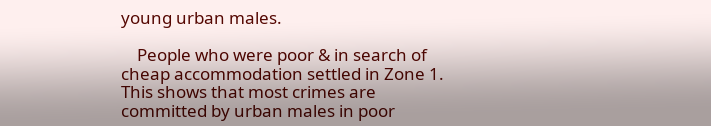young urban males.

    People who were poor & in search of cheap accommodation settled in Zone 1. This shows that most crimes are committed by urban males in poor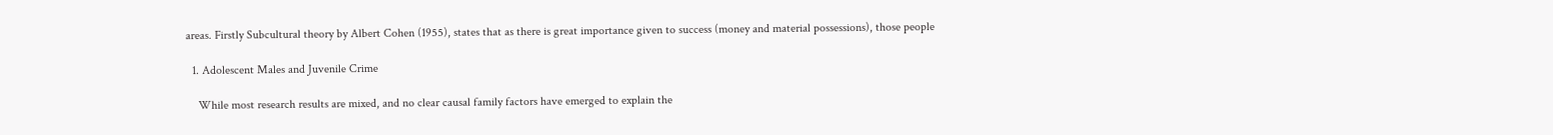areas. Firstly Subcultural theory by Albert Cohen (1955), states that as there is great importance given to success (money and material possessions), those people

  1. Adolescent Males and Juvenile Crime

    While most research results are mixed, and no clear causal family factors have emerged to explain the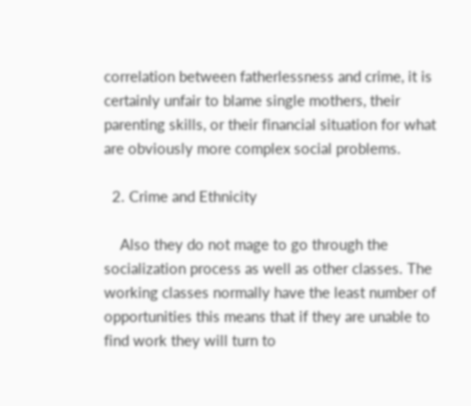correlation between fatherlessness and crime, it is certainly unfair to blame single mothers, their parenting skills, or their financial situation for what are obviously more complex social problems.

  2. Crime and Ethnicity

    Also they do not mage to go through the socialization process as well as other classes. The working classes normally have the least number of opportunities this means that if they are unable to find work they will turn to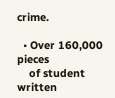crime.

  • Over 160,000 pieces
    of student written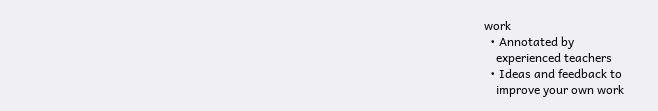work
  • Annotated by
    experienced teachers
  • Ideas and feedback to
    improve your own work